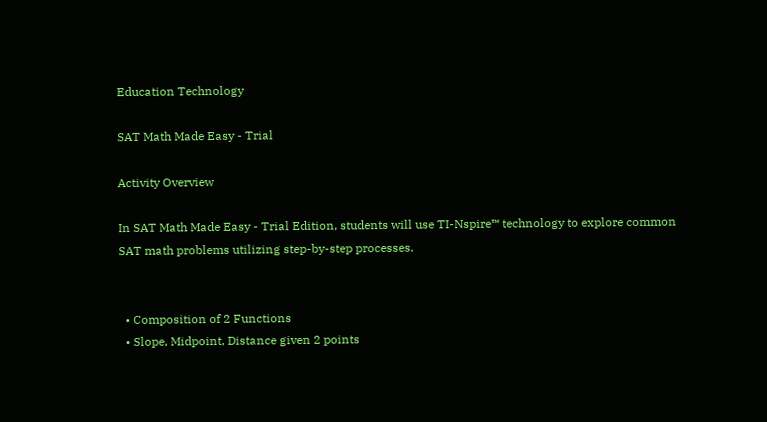Education Technology

SAT Math Made Easy - Trial

Activity Overview

In SAT Math Made Easy - Trial Edition, students will use TI-Nspire™ technology to explore common SAT math problems utilizing step-by-step processes.


  • Composition of 2 Functions
  • Slope, Midpoint, Distance given 2 points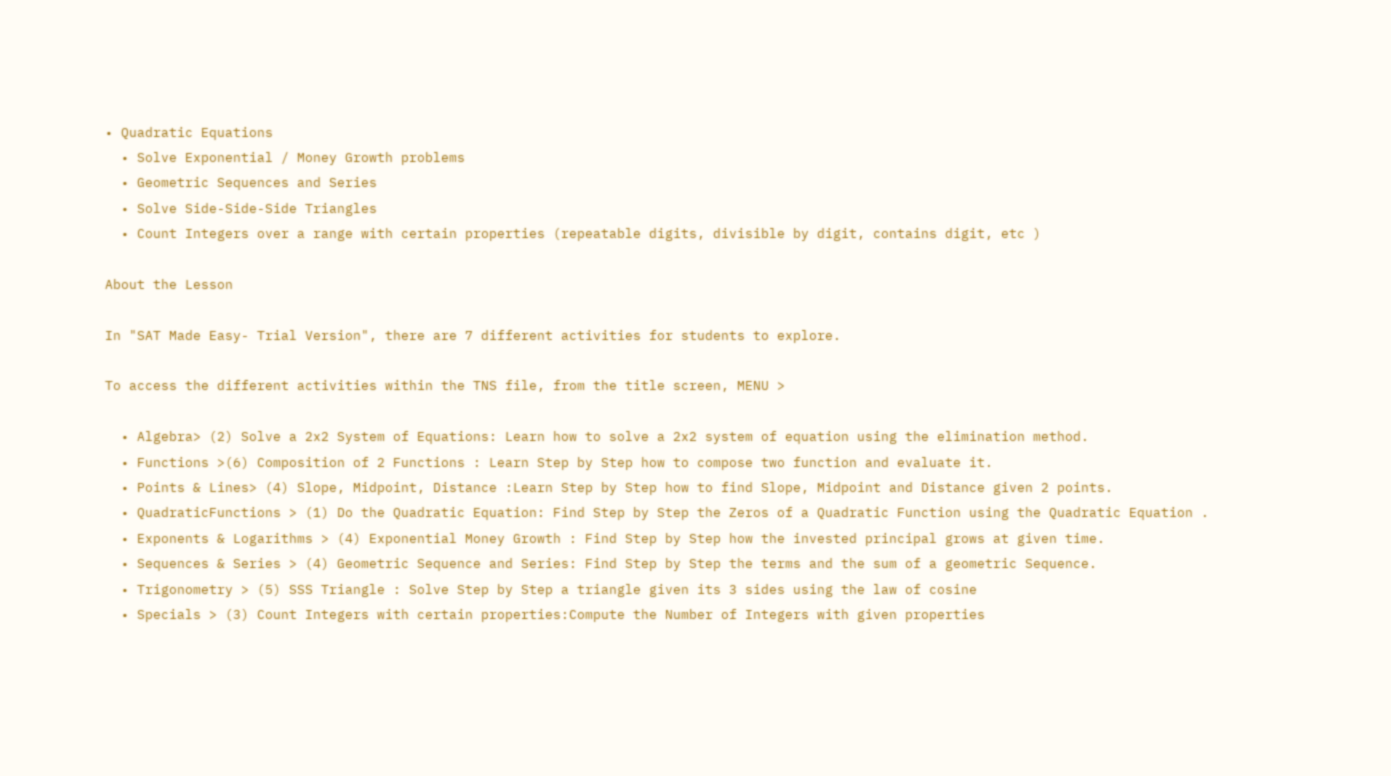• Quadratic Equations
  • Solve Exponential / Money Growth problems
  • Geometric Sequences and Series
  • Solve Side-Side-Side Triangles
  • Count Integers over a range with certain properties (repeatable digits, divisible by digit, contains digit, etc )

About the Lesson

In "SAT Made Easy- Trial Version", there are 7 different activities for students to explore.

To access the different activities within the TNS file, from the title screen, MENU >

  • Algebra> (2) Solve a 2x2 System of Equations: Learn how to solve a 2x2 system of equation using the elimination method.
  • Functions >(6) Composition of 2 Functions : Learn Step by Step how to compose two function and evaluate it.
  • Points & Lines> (4) Slope, Midpoint, Distance :Learn Step by Step how to find Slope, Midpoint and Distance given 2 points.
  • QuadraticFunctions > (1) Do the Quadratic Equation: Find Step by Step the Zeros of a Quadratic Function using the Quadratic Equation .
  • Exponents & Logarithms > (4) Exponential Money Growth : Find Step by Step how the invested principal grows at given time.
  • Sequences & Series > (4) Geometric Sequence and Series: Find Step by Step the terms and the sum of a geometric Sequence.
  • Trigonometry > (5) SSS Triangle : Solve Step by Step a triangle given its 3 sides using the law of cosine
  • Specials > (3) Count Integers with certain properties:Compute the Number of Integers with given properties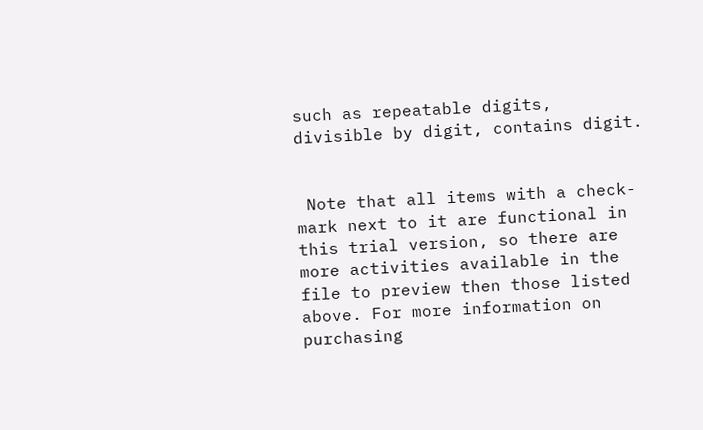such as repeatable digits, divisible by digit, contains digit.


 Note that all items with a check-mark next to it are functional in this trial version, so there are more activities available in the file to preview then those listed above. For more information on purchasing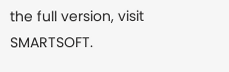the full version, visit SMARTSOFT.